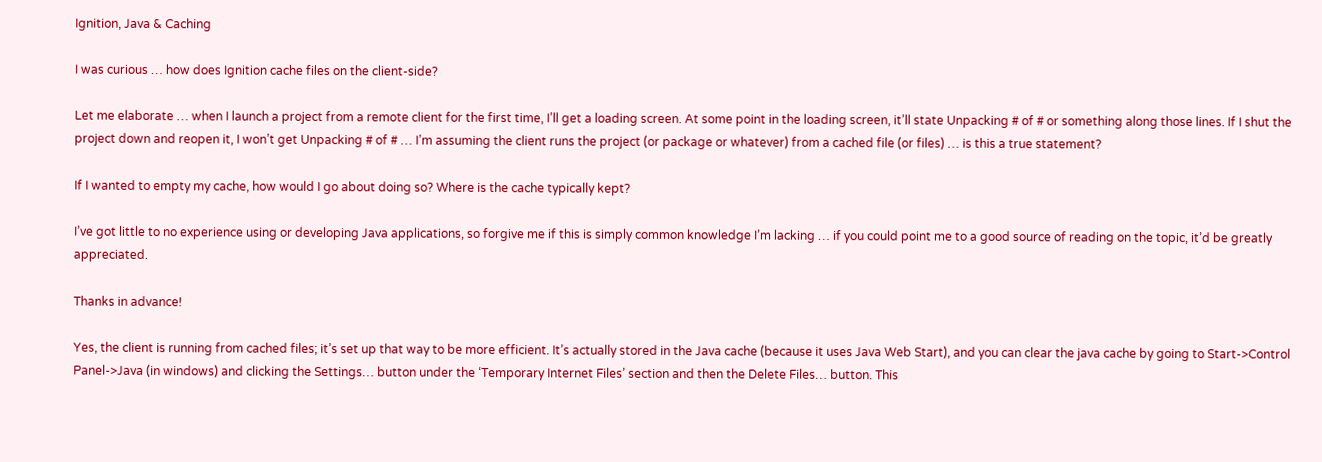Ignition, Java & Caching

I was curious … how does Ignition cache files on the client-side?

Let me elaborate … when I launch a project from a remote client for the first time, I’ll get a loading screen. At some point in the loading screen, it’ll state Unpacking # of # or something along those lines. If I shut the project down and reopen it, I won’t get Unpacking # of # … I’m assuming the client runs the project (or package or whatever) from a cached file (or files) … is this a true statement?

If I wanted to empty my cache, how would I go about doing so? Where is the cache typically kept?

I’ve got little to no experience using or developing Java applications, so forgive me if this is simply common knowledge I’m lacking … if you could point me to a good source of reading on the topic, it’d be greatly appreciated.

Thanks in advance!

Yes, the client is running from cached files; it’s set up that way to be more efficient. It’s actually stored in the Java cache (because it uses Java Web Start), and you can clear the java cache by going to Start->Control Panel->Java (in windows) and clicking the Settings… button under the ‘Temporary Internet Files’ section and then the Delete Files… button. This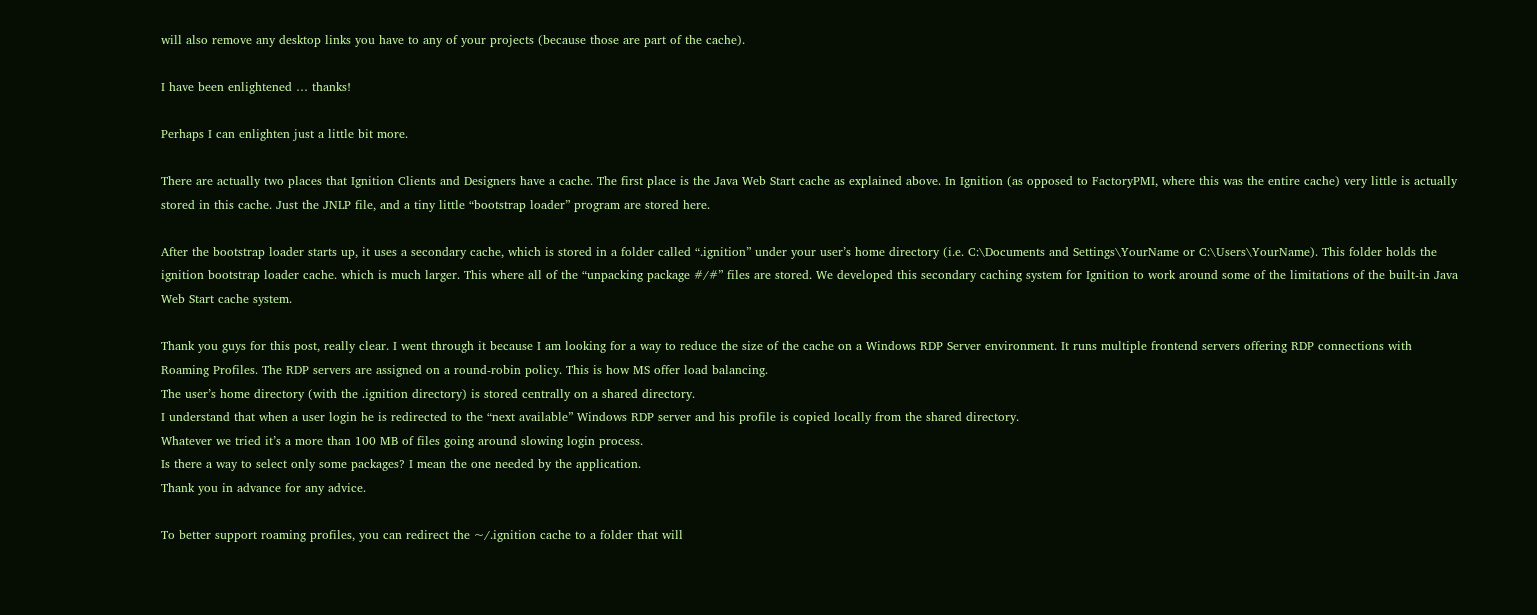will also remove any desktop links you have to any of your projects (because those are part of the cache).

I have been enlightened … thanks!

Perhaps I can enlighten just a little bit more.

There are actually two places that Ignition Clients and Designers have a cache. The first place is the Java Web Start cache as explained above. In Ignition (as opposed to FactoryPMI, where this was the entire cache) very little is actually stored in this cache. Just the JNLP file, and a tiny little “bootstrap loader” program are stored here.

After the bootstrap loader starts up, it uses a secondary cache, which is stored in a folder called “.ignition” under your user’s home directory (i.e. C:\Documents and Settings\YourName or C:\Users\YourName). This folder holds the ignition bootstrap loader cache. which is much larger. This where all of the “unpacking package #/#” files are stored. We developed this secondary caching system for Ignition to work around some of the limitations of the built-in Java Web Start cache system.

Thank you guys for this post, really clear. I went through it because I am looking for a way to reduce the size of the cache on a Windows RDP Server environment. It runs multiple frontend servers offering RDP connections with Roaming Profiles. The RDP servers are assigned on a round-robin policy. This is how MS offer load balancing.
The user’s home directory (with the .ignition directory) is stored centrally on a shared directory.
I understand that when a user login he is redirected to the “next available” Windows RDP server and his profile is copied locally from the shared directory.
Whatever we tried it’s a more than 100 MB of files going around slowing login process.
Is there a way to select only some packages? I mean the one needed by the application.
Thank you in advance for any advice.

To better support roaming profiles, you can redirect the ~/.ignition cache to a folder that will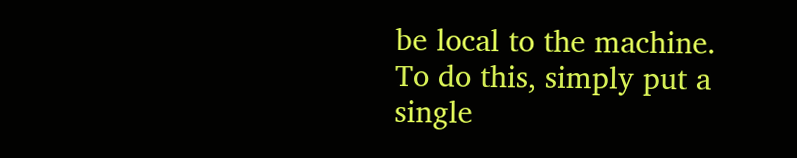be local to the machine. To do this, simply put a single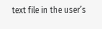text file in the user’s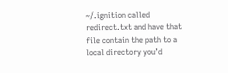~/.ignition called redirect.txt and have that file contain the path to a local directory you’d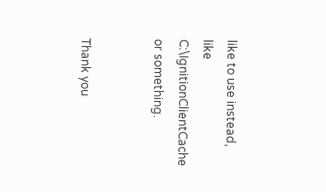like to use instead, like C:\IgnitionClientCache or something.


Thank you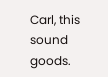Carl, this sound goods.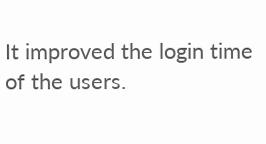It improved the login time of the users.